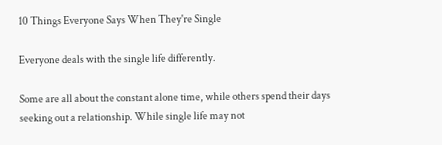10 Things Everyone Says When They're Single

Everyone deals with the single life differently.

Some are all about the constant alone time, while others spend their days seeking out a relationship. While single life may not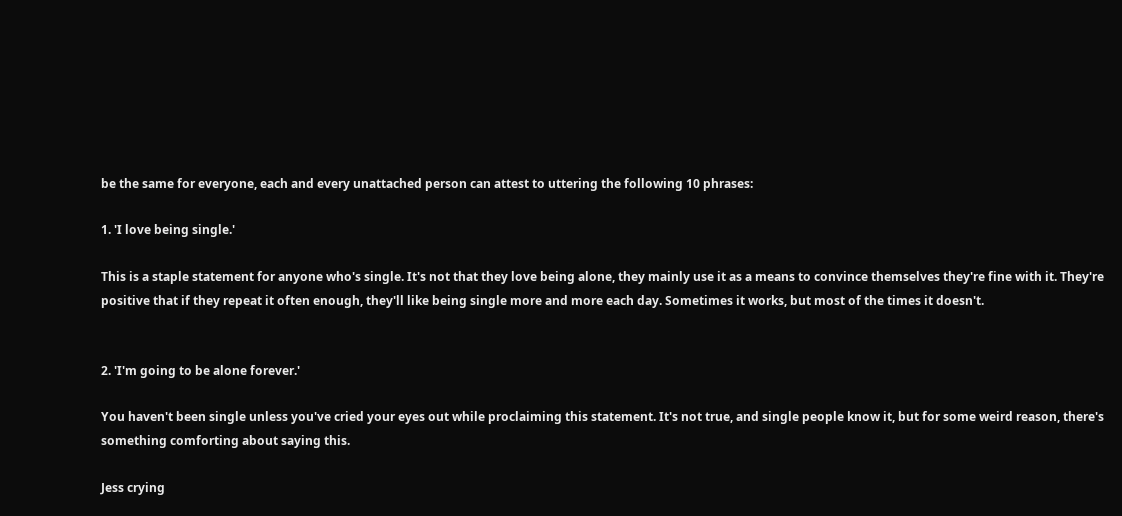be the same for everyone, each and every unattached person can attest to uttering the following 10 phrases:

1. 'I love being single.'

This is a staple statement for anyone who's single. It's not that they love being alone, they mainly use it as a means to convince themselves they're fine with it. They're positive that if they repeat it often enough, they'll like being single more and more each day. Sometimes it works, but most of the times it doesn't.


2. 'I'm going to be alone forever.'

You haven't been single unless you've cried your eyes out while proclaiming this statement. It's not true, and single people know it, but for some weird reason, there's something comforting about saying this.

Jess crying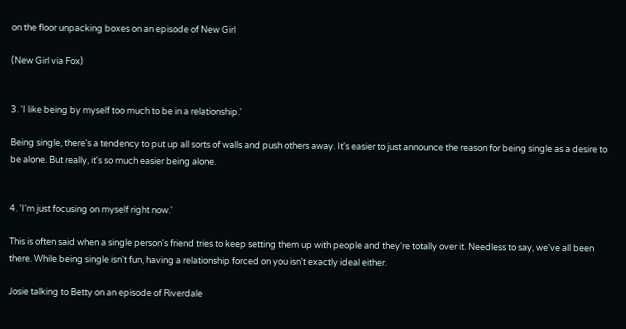on the floor unpacking boxes on an episode of New Girl

(New Girl via Fox)


3. 'I like being by myself too much to be in a relationship.'

Being single, there's a tendency to put up all sorts of walls and push others away. It's easier to just announce the reason for being single as a desire to be alone. But really, it's so much easier being alone.


4. 'I'm just focusing on myself right now.'

This is often said when a single person's friend tries to keep setting them up with people and they're totally over it. Needless to say, we've all been there. While being single isn't fun, having a relationship forced on you isn't exactly ideal either.

Josie talking to Betty on an episode of Riverdale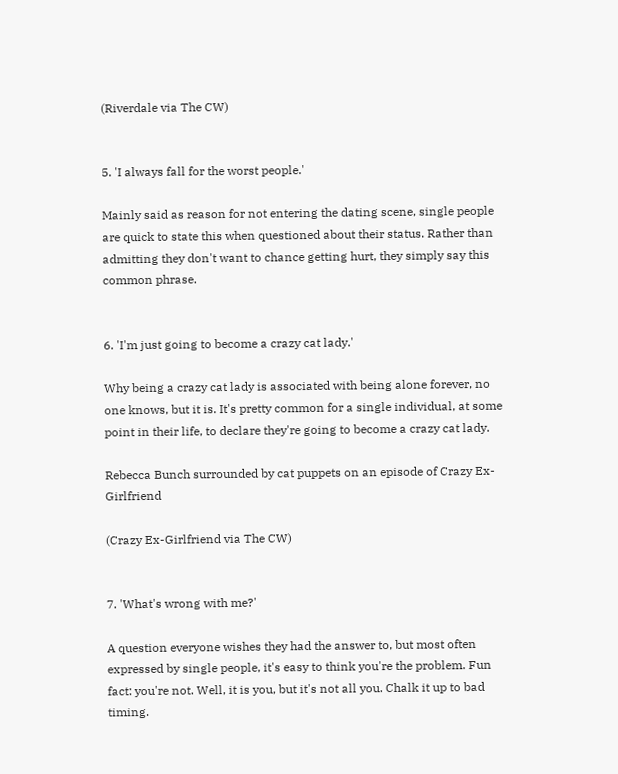(Riverdale via The CW)


5. 'I always fall for the worst people.'

Mainly said as reason for not entering the dating scene, single people are quick to state this when questioned about their status. Rather than admitting they don't want to chance getting hurt, they simply say this common phrase.


6. 'I'm just going to become a crazy cat lady.'

Why being a crazy cat lady is associated with being alone forever, no one knows, but it is. It's pretty common for a single individual, at some point in their life, to declare they're going to become a crazy cat lady.

Rebecca Bunch surrounded by cat puppets on an episode of Crazy Ex-Girlfriend

(Crazy Ex-Girlfriend via The CW)


7. 'What's wrong with me?'

A question everyone wishes they had the answer to, but most often expressed by single people, it's easy to think you're the problem. Fun fact: you're not. Well, it is you, but it's not all you. Chalk it up to bad timing.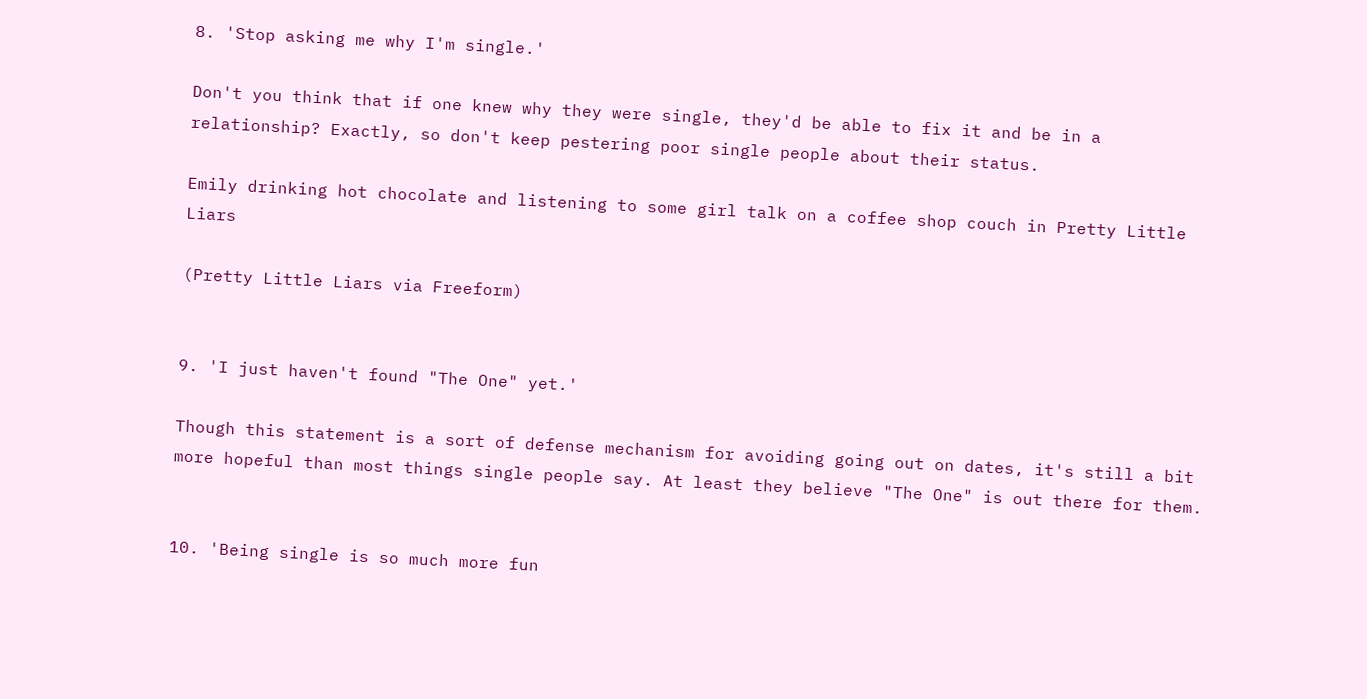8. 'Stop asking me why I'm single.'

Don't you think that if one knew why they were single, they'd be able to fix it and be in a relationship? Exactly, so don't keep pestering poor single people about their status.

Emily drinking hot chocolate and listening to some girl talk on a coffee shop couch in Pretty Little Liars

(Pretty Little Liars via Freeform)


9. 'I just haven't found "The One" yet.'

Though this statement is a sort of defense mechanism for avoiding going out on dates, it's still a bit more hopeful than most things single people say. At least they believe "The One" is out there for them.


10. 'Being single is so much more fun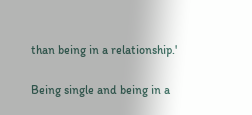than being in a relationship.'

Being single and being in a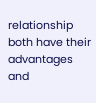relationship both have their advantages and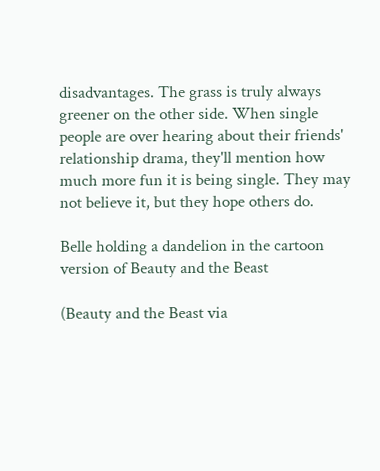disadvantages. The grass is truly always greener on the other side. When single people are over hearing about their friends' relationship drama, they'll mention how much more fun it is being single. They may not believe it, but they hope others do.

Belle holding a dandelion in the cartoon version of Beauty and the Beast

(Beauty and the Beast via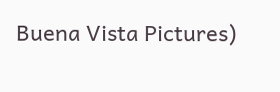Buena Vista Pictures)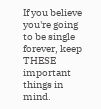If you believe you're going to be single forever, keep THESE important things in mind.